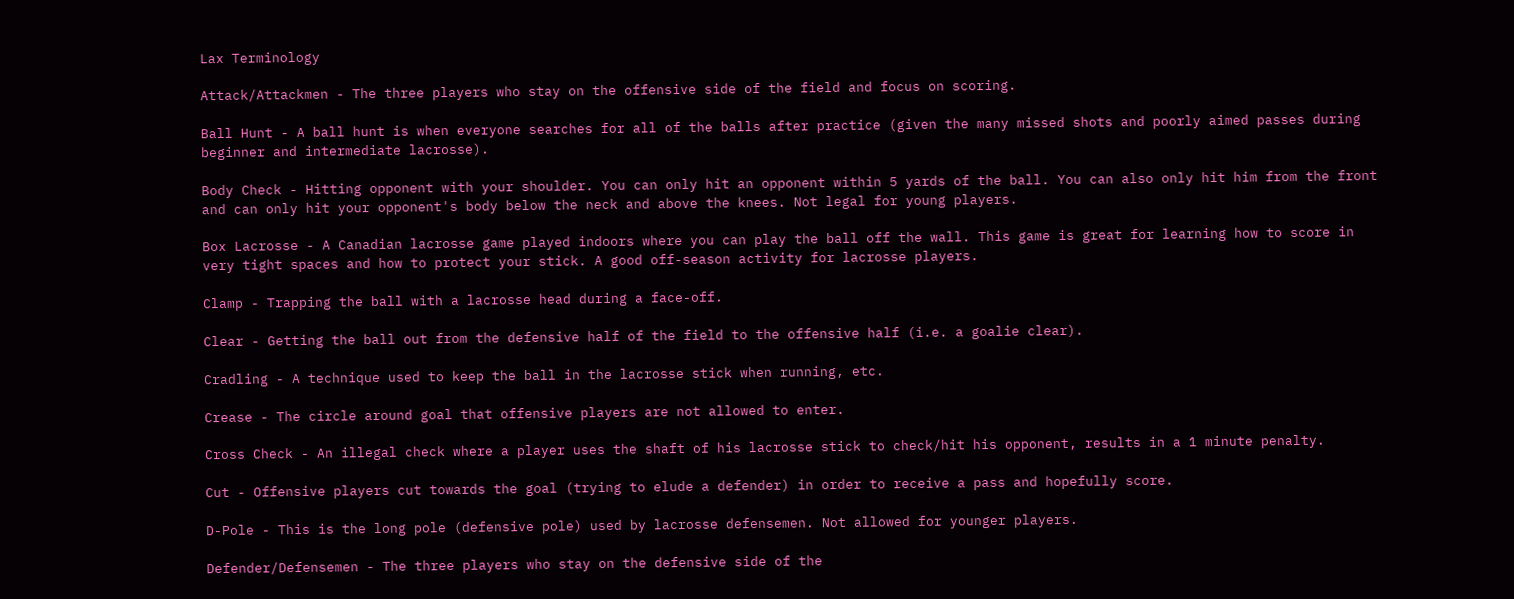Lax Terminology

Attack/Attackmen - The three players who stay on the offensive side of the field and focus on scoring.

Ball Hunt - A ball hunt is when everyone searches for all of the balls after practice (given the many missed shots and poorly aimed passes during beginner and intermediate lacrosse).

Body Check - Hitting opponent with your shoulder. You can only hit an opponent within 5 yards of the ball. You can also only hit him from the front and can only hit your opponent's body below the neck and above the knees. Not legal for young players.

Box Lacrosse - A Canadian lacrosse game played indoors where you can play the ball off the wall. This game is great for learning how to score in  very tight spaces and how to protect your stick. A good off-season activity for lacrosse players.

Clamp - Trapping the ball with a lacrosse head during a face-off.

Clear - Getting the ball out from the defensive half of the field to the offensive half (i.e. a goalie clear).

Cradling - A technique used to keep the ball in the lacrosse stick when running, etc.

Crease - The circle around goal that offensive players are not allowed to enter.

Cross Check - An illegal check where a player uses the shaft of his lacrosse stick to check/hit his opponent, results in a 1 minute penalty.

Cut - Offensive players cut towards the goal (trying to elude a defender) in order to receive a pass and hopefully score.

D-Pole - This is the long pole (defensive pole) used by lacrosse defensemen. Not allowed for younger players.

Defender/Defensemen - The three players who stay on the defensive side of the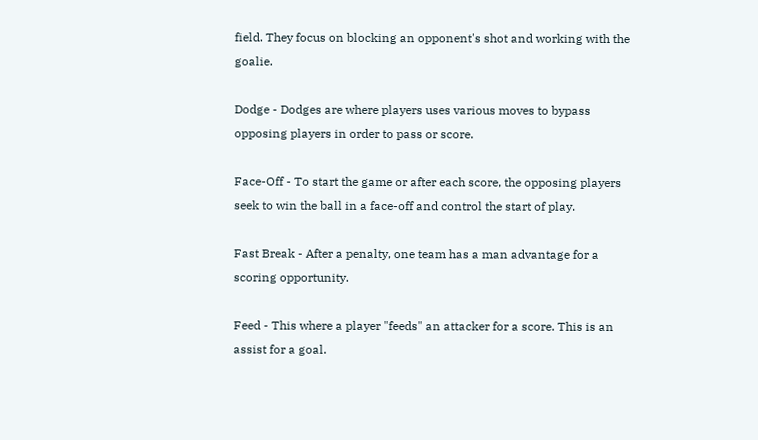field. They focus on blocking an opponent's shot and working with the goalie.

Dodge - Dodges are where players uses various moves to bypass opposing players in order to pass or score.

Face-Off - To start the game or after each score, the opposing players seek to win the ball in a face-off and control the start of play.

Fast Break - After a penalty, one team has a man advantage for a scoring opportunity.

Feed - This where a player "feeds" an attacker for a score. This is an assist for a goal.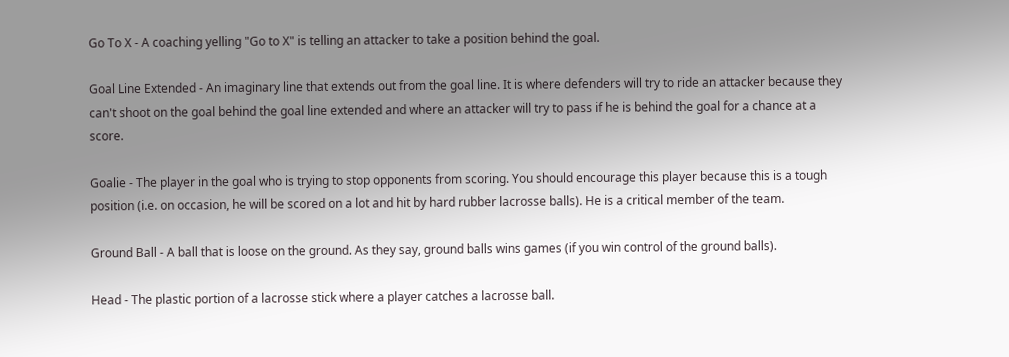Go To X - A coaching yelling "Go to X" is telling an attacker to take a position behind the goal.

Goal Line Extended - An imaginary line that extends out from the goal line. It is where defenders will try to ride an attacker because they can't shoot on the goal behind the goal line extended and where an attacker will try to pass if he is behind the goal for a chance at a score.

Goalie - The player in the goal who is trying to stop opponents from scoring. You should encourage this player because this is a tough position (i.e. on occasion, he will be scored on a lot and hit by hard rubber lacrosse balls). He is a critical member of the team.

Ground Ball - A ball that is loose on the ground. As they say, ground balls wins games (if you win control of the ground balls).

Head - The plastic portion of a lacrosse stick where a player catches a lacrosse ball.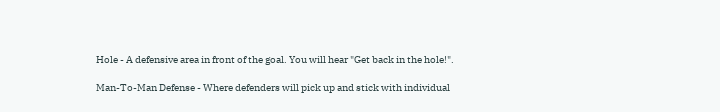Hole - A defensive area in front of the goal. You will hear "Get back in the hole!".

Man-To-Man Defense - Where defenders will pick up and stick with individual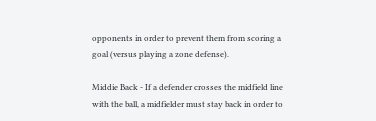opponents in order to prevent them from scoring a goal (versus playing a zone defense).

Middie Back - If a defender crosses the midfield line with the ball, a midfielder must stay back in order to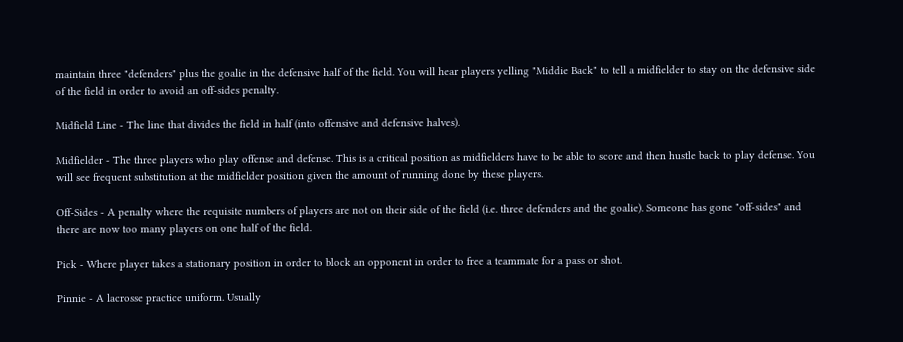maintain three "defenders" plus the goalie in the defensive half of the field. You will hear players yelling "Middie Back" to tell a midfielder to stay on the defensive side of the field in order to avoid an off-sides penalty.

Midfield Line - The line that divides the field in half (into offensive and defensive halves).

Midfielder - The three players who play offense and defense. This is a critical position as midfielders have to be able to score and then hustle back to play defense. You will see frequent substitution at the midfielder position given the amount of running done by these players.

Off-Sides - A penalty where the requisite numbers of players are not on their side of the field (i.e. three defenders and the goalie). Someone has gone "off-sides" and there are now too many players on one half of the field.

Pick - Where player takes a stationary position in order to block an opponent in order to free a teammate for a pass or shot.

Pinnie - A lacrosse practice uniform. Usually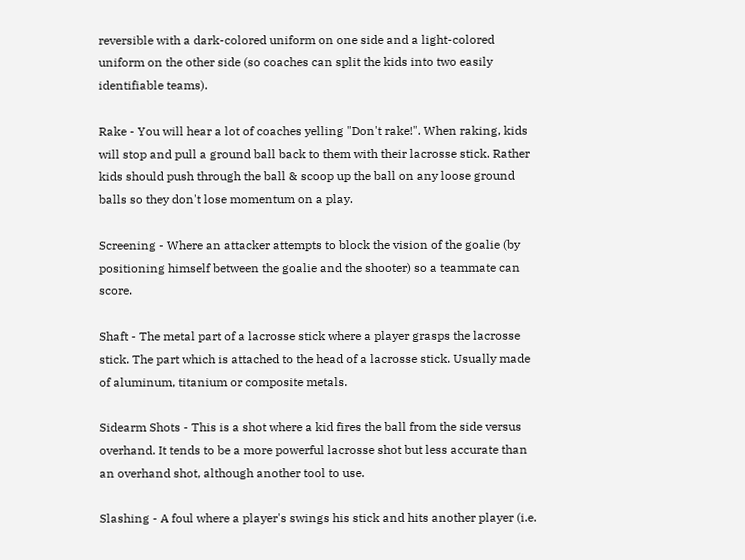reversible with a dark-colored uniform on one side and a light-colored uniform on the other side (so coaches can split the kids into two easily identifiable teams).

Rake - You will hear a lot of coaches yelling "Don't rake!". When raking, kids will stop and pull a ground ball back to them with their lacrosse stick. Rather kids should push through the ball & scoop up the ball on any loose ground balls so they don't lose momentum on a play.

Screening - Where an attacker attempts to block the vision of the goalie (by positioning himself between the goalie and the shooter) so a teammate can score.

Shaft - The metal part of a lacrosse stick where a player grasps the lacrosse stick. The part which is attached to the head of a lacrosse stick. Usually made of aluminum, titanium or composite metals.

Sidearm Shots - This is a shot where a kid fires the ball from the side versus overhand. It tends to be a more powerful lacrosse shot but less accurate than an overhand shot, although another tool to use.

Slashing - A foul where a player's swings his stick and hits another player (i.e.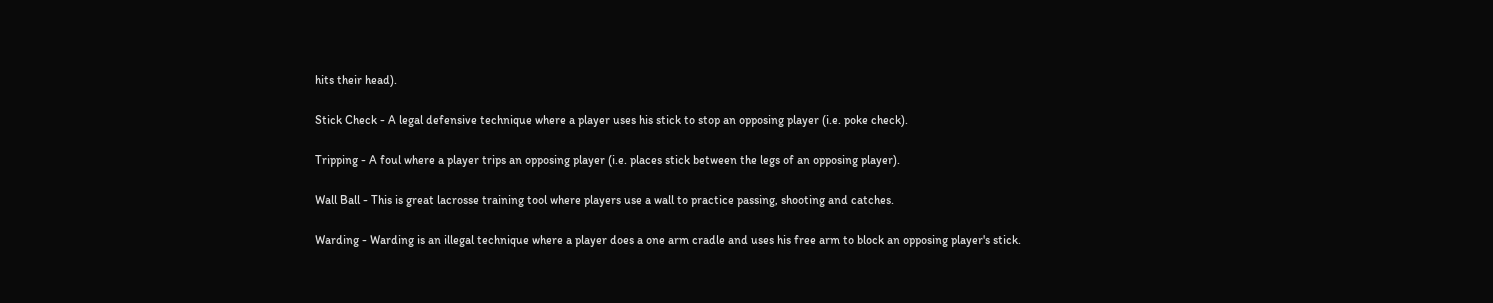hits their head).

Stick Check - A legal defensive technique where a player uses his stick to stop an opposing player (i.e. poke check).

Tripping - A foul where a player trips an opposing player (i.e. places stick between the legs of an opposing player).

Wall Ball - This is great lacrosse training tool where players use a wall to practice passing, shooting and catches.

Warding - Warding is an illegal technique where a player does a one arm cradle and uses his free arm to block an opposing player's stick.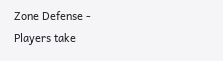Zone Defense - Players take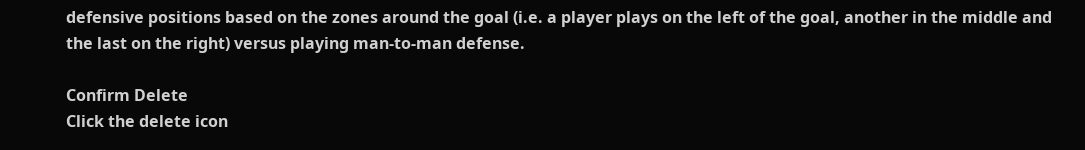defensive positions based on the zones around the goal (i.e. a player plays on the left of the goal, another in the middle and the last on the right) versus playing man-to-man defense.

Confirm Delete
Click the delete icon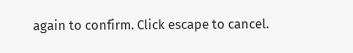again to confirm. Click escape to cancel.